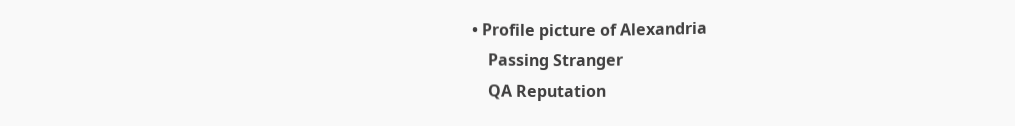• Profile picture of Alexandria
    Passing Stranger
    QA Reputation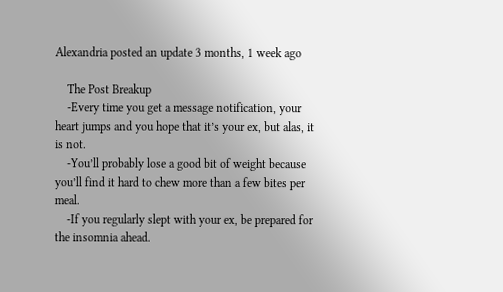Alexandria posted an update 3 months, 1 week ago

    The Post Breakup
    -Every time you get a message notification, your heart jumps and you hope that it’s your ex, but alas, it is not.
    -You’ll probably lose a good bit of weight because you’ll find it hard to chew more than a few bites per meal.
    -If you regularly slept with your ex, be prepared for the insomnia ahead.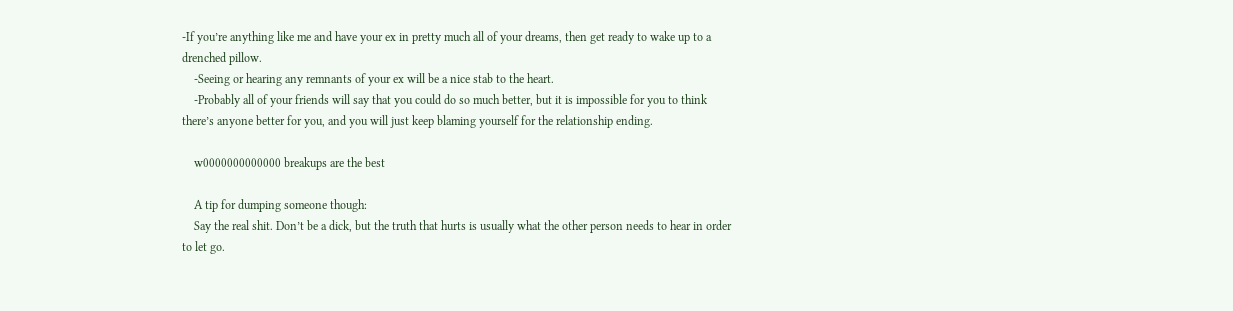-If you’re anything like me and have your ex in pretty much all of your dreams, then get ready to wake up to a drenched pillow.
    -Seeing or hearing any remnants of your ex will be a nice stab to the heart.
    -Probably all of your friends will say that you could do so much better, but it is impossible for you to think there’s anyone better for you, and you will just keep blaming yourself for the relationship ending.

    w0000000000000 breakups are the best

    A tip for dumping someone though:
    Say the real shit. Don’t be a dick, but the truth that hurts is usually what the other person needs to hear in order to let go.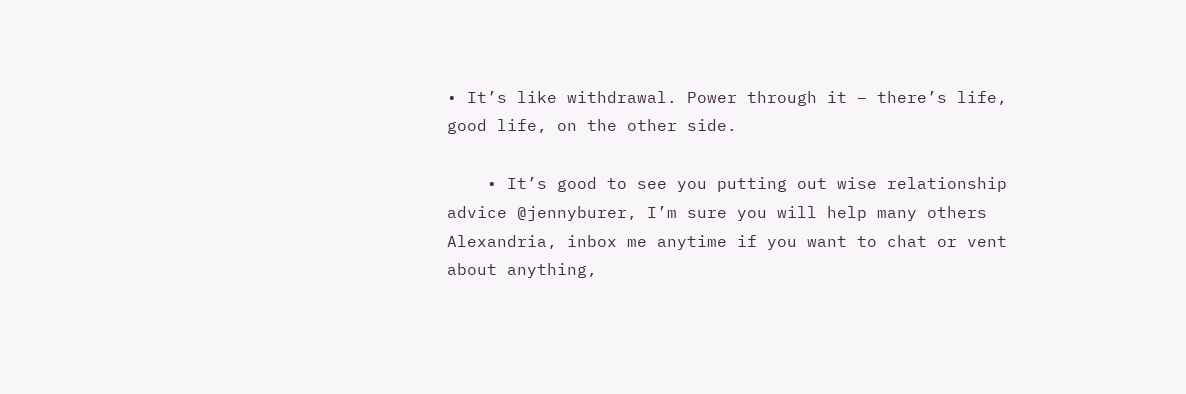• It’s like withdrawal. Power through it – there’s life, good life, on the other side.

    • It’s good to see you putting out wise relationship advice @jennyburer, I’m sure you will help many others Alexandria, inbox me anytime if you want to chat or vent about anything,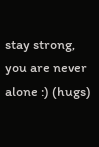stay strong, you are never alone :) (hugs)